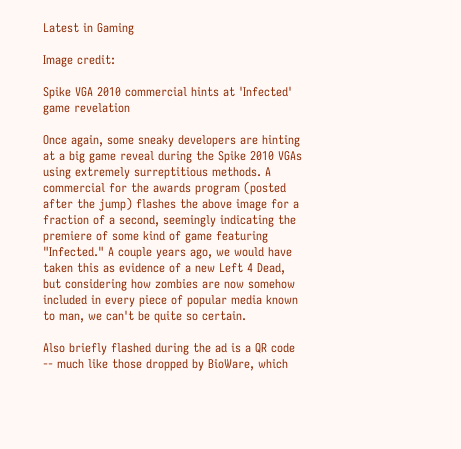Latest in Gaming

Image credit:

Spike VGA 2010 commercial hints at 'Infected' game revelation

Once again, some sneaky developers are hinting at a big game reveal during the Spike 2010 VGAs using extremely surreptitious methods. A commercial for the awards program (posted after the jump) flashes the above image for a fraction of a second, seemingly indicating the premiere of some kind of game featuring "Infected." A couple years ago, we would have taken this as evidence of a new Left 4 Dead, but considering how zombies are now somehow included in every piece of popular media known to man, we can't be quite so certain.

Also briefly flashed during the ad is a QR code -- much like those dropped by BioWare, which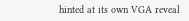hinted at its own VGA reveal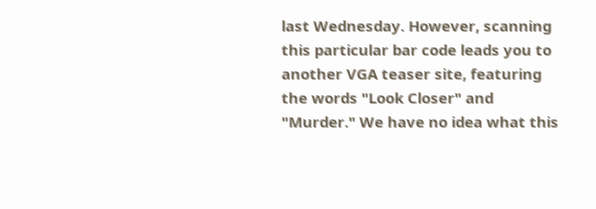last Wednesday. However, scanning this particular bar code leads you to another VGA teaser site, featuring the words "Look Closer" and "Murder." We have no idea what this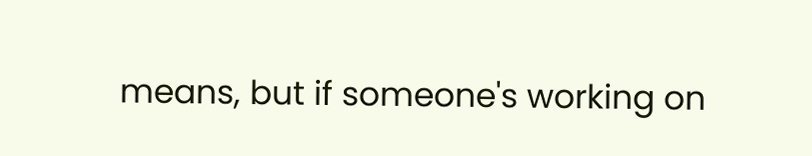means, but if someone's working on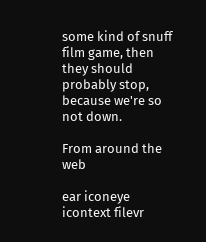some kind of snuff film game, then they should probably stop, because we're so not down.

From around the web

ear iconeye icontext filevr